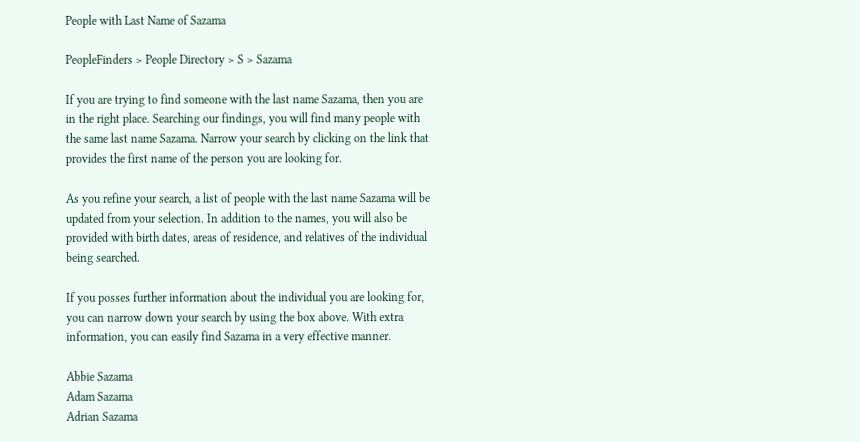People with Last Name of Sazama

PeopleFinders > People Directory > S > Sazama

If you are trying to find someone with the last name Sazama, then you are in the right place. Searching our findings, you will find many people with the same last name Sazama. Narrow your search by clicking on the link that provides the first name of the person you are looking for.

As you refine your search, a list of people with the last name Sazama will be updated from your selection. In addition to the names, you will also be provided with birth dates, areas of residence, and relatives of the individual being searched.

If you posses further information about the individual you are looking for, you can narrow down your search by using the box above. With extra information, you can easily find Sazama in a very effective manner.

Abbie Sazama
Adam Sazama
Adrian Sazama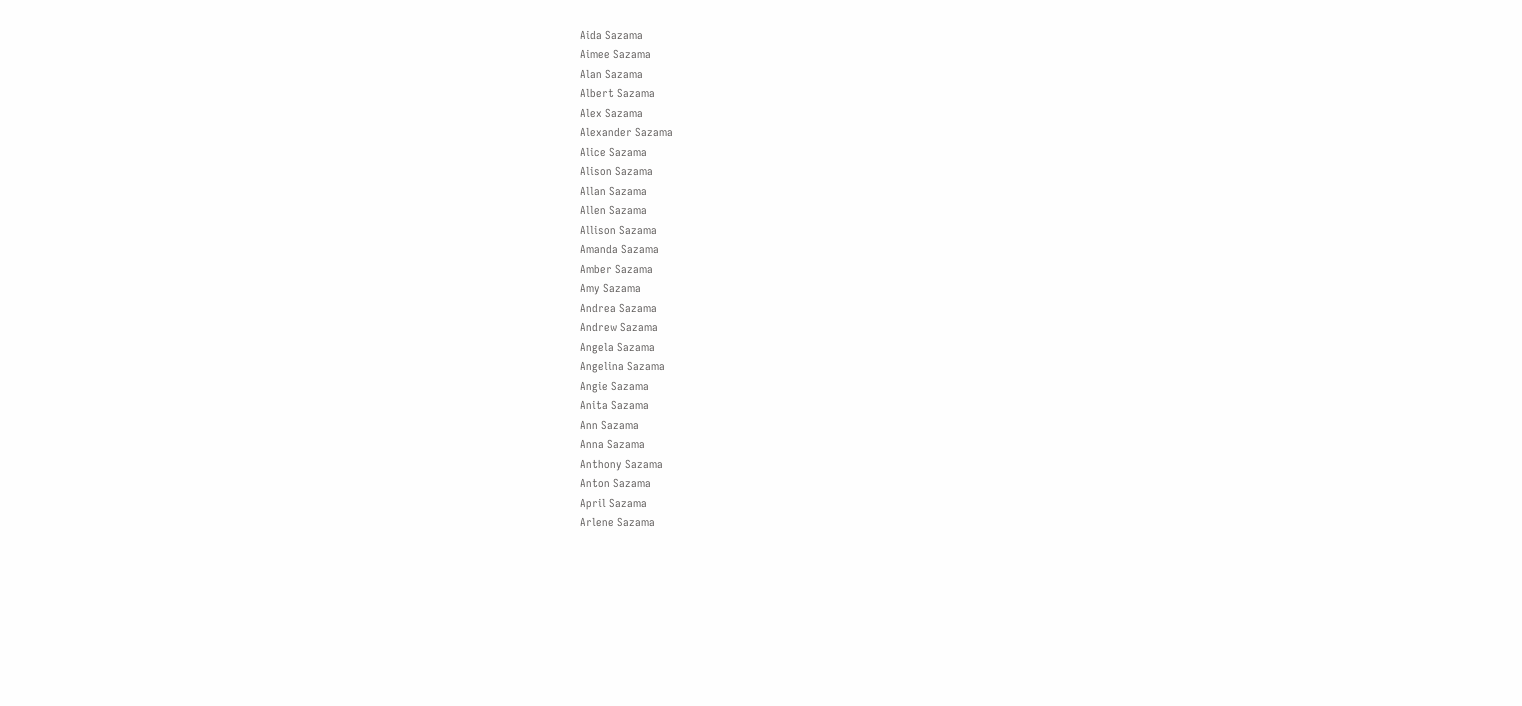Aida Sazama
Aimee Sazama
Alan Sazama
Albert Sazama
Alex Sazama
Alexander Sazama
Alice Sazama
Alison Sazama
Allan Sazama
Allen Sazama
Allison Sazama
Amanda Sazama
Amber Sazama
Amy Sazama
Andrea Sazama
Andrew Sazama
Angela Sazama
Angelina Sazama
Angie Sazama
Anita Sazama
Ann Sazama
Anna Sazama
Anthony Sazama
Anton Sazama
April Sazama
Arlene Sazama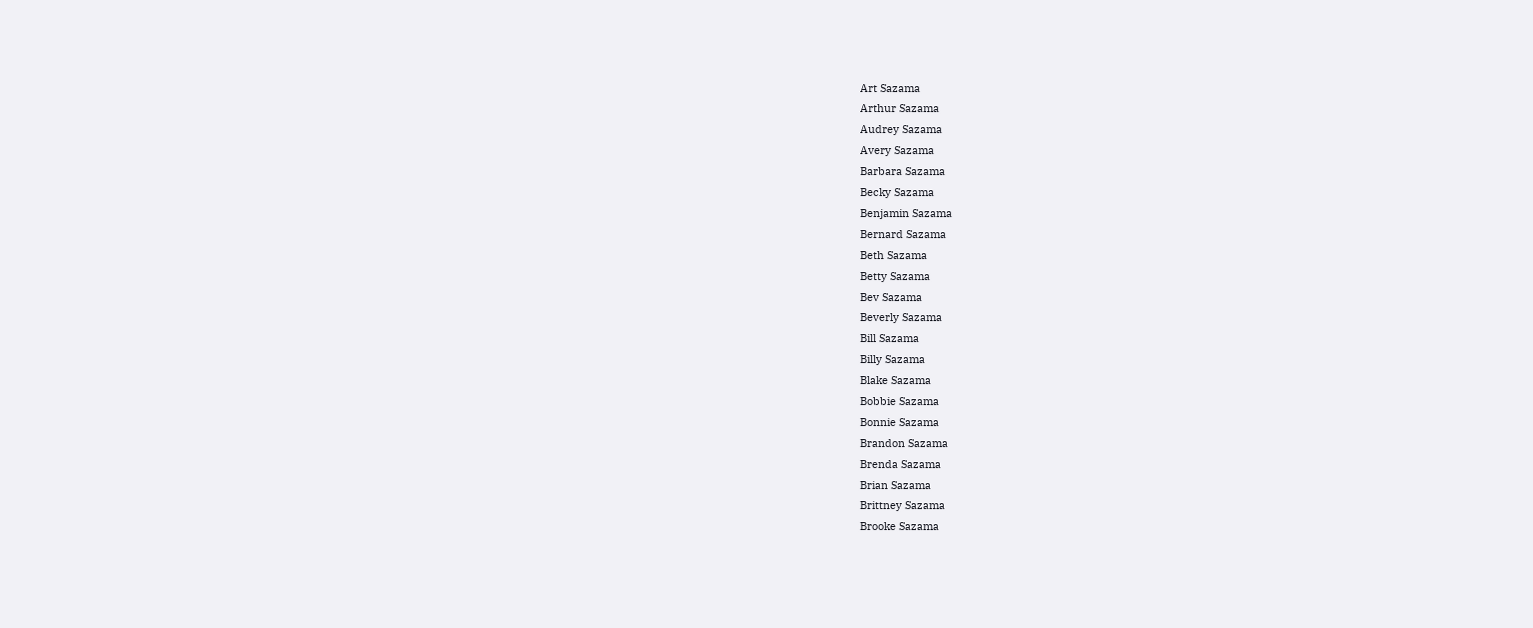Art Sazama
Arthur Sazama
Audrey Sazama
Avery Sazama
Barbara Sazama
Becky Sazama
Benjamin Sazama
Bernard Sazama
Beth Sazama
Betty Sazama
Bev Sazama
Beverly Sazama
Bill Sazama
Billy Sazama
Blake Sazama
Bobbie Sazama
Bonnie Sazama
Brandon Sazama
Brenda Sazama
Brian Sazama
Brittney Sazama
Brooke Sazama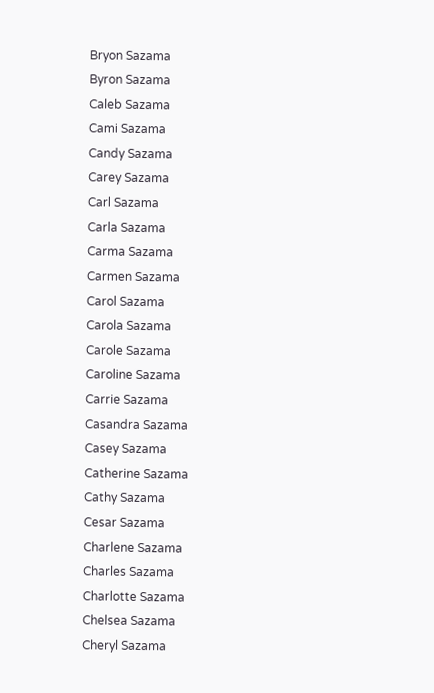Bryon Sazama
Byron Sazama
Caleb Sazama
Cami Sazama
Candy Sazama
Carey Sazama
Carl Sazama
Carla Sazama
Carma Sazama
Carmen Sazama
Carol Sazama
Carola Sazama
Carole Sazama
Caroline Sazama
Carrie Sazama
Casandra Sazama
Casey Sazama
Catherine Sazama
Cathy Sazama
Cesar Sazama
Charlene Sazama
Charles Sazama
Charlotte Sazama
Chelsea Sazama
Cheryl Sazama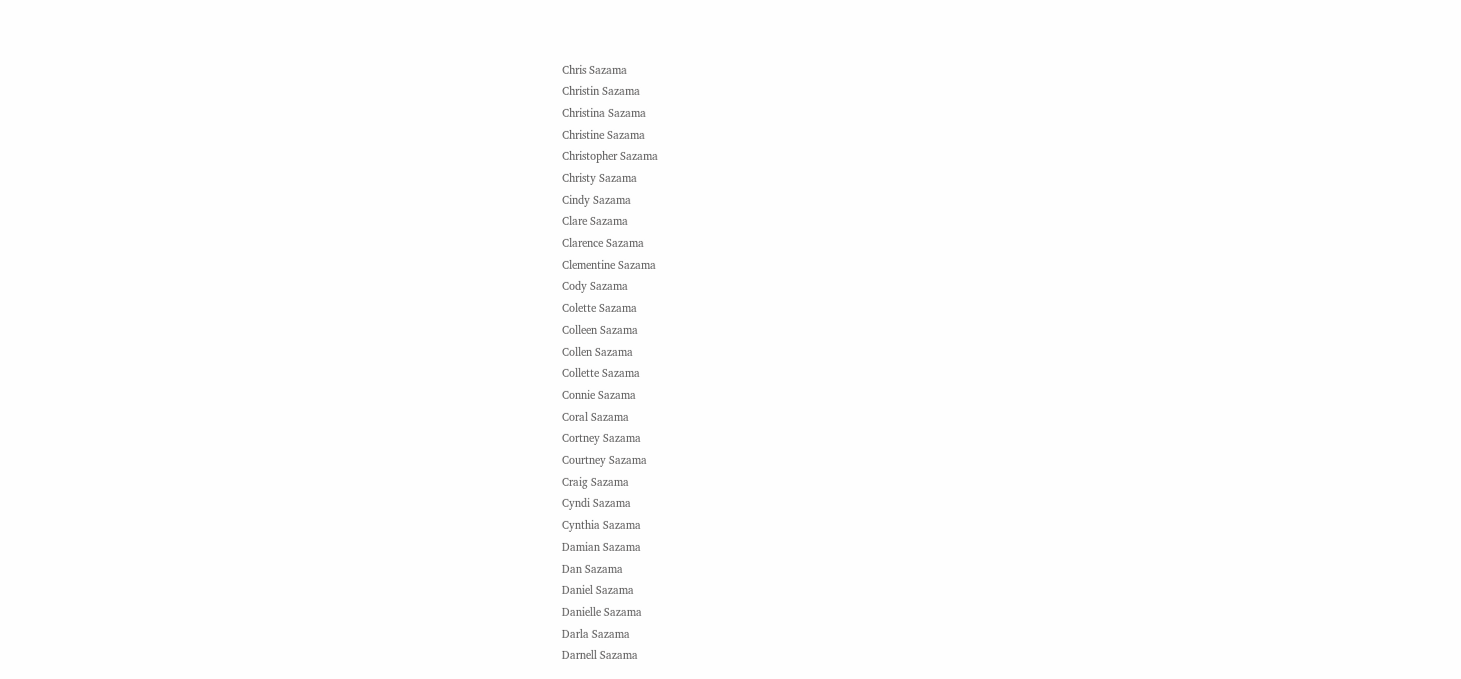Chris Sazama
Christin Sazama
Christina Sazama
Christine Sazama
Christopher Sazama
Christy Sazama
Cindy Sazama
Clare Sazama
Clarence Sazama
Clementine Sazama
Cody Sazama
Colette Sazama
Colleen Sazama
Collen Sazama
Collette Sazama
Connie Sazama
Coral Sazama
Cortney Sazama
Courtney Sazama
Craig Sazama
Cyndi Sazama
Cynthia Sazama
Damian Sazama
Dan Sazama
Daniel Sazama
Danielle Sazama
Darla Sazama
Darnell Sazama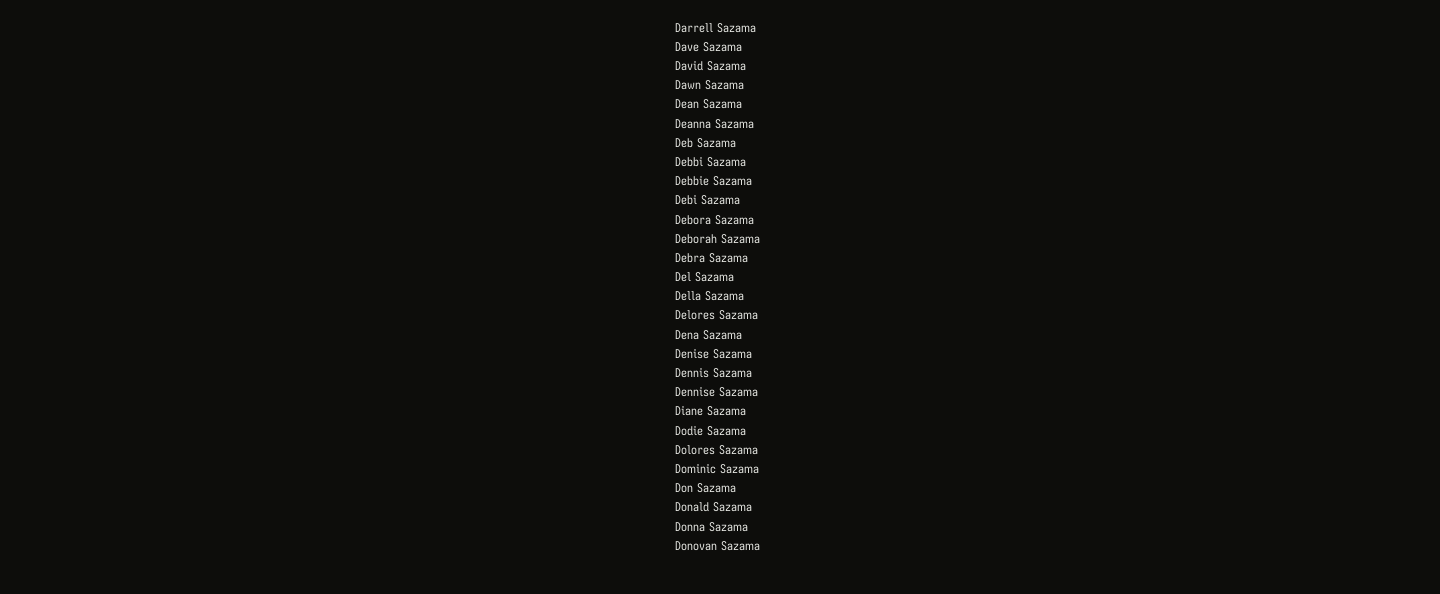Darrell Sazama
Dave Sazama
David Sazama
Dawn Sazama
Dean Sazama
Deanna Sazama
Deb Sazama
Debbi Sazama
Debbie Sazama
Debi Sazama
Debora Sazama
Deborah Sazama
Debra Sazama
Del Sazama
Della Sazama
Delores Sazama
Dena Sazama
Denise Sazama
Dennis Sazama
Dennise Sazama
Diane Sazama
Dodie Sazama
Dolores Sazama
Dominic Sazama
Don Sazama
Donald Sazama
Donna Sazama
Donovan Sazama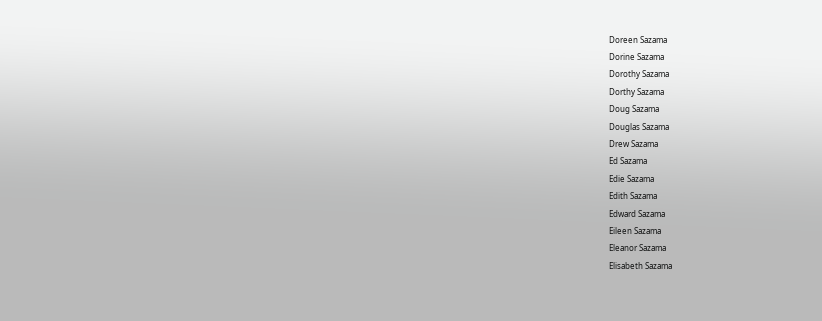Doreen Sazama
Dorine Sazama
Dorothy Sazama
Dorthy Sazama
Doug Sazama
Douglas Sazama
Drew Sazama
Ed Sazama
Edie Sazama
Edith Sazama
Edward Sazama
Eileen Sazama
Eleanor Sazama
Elisabeth Sazama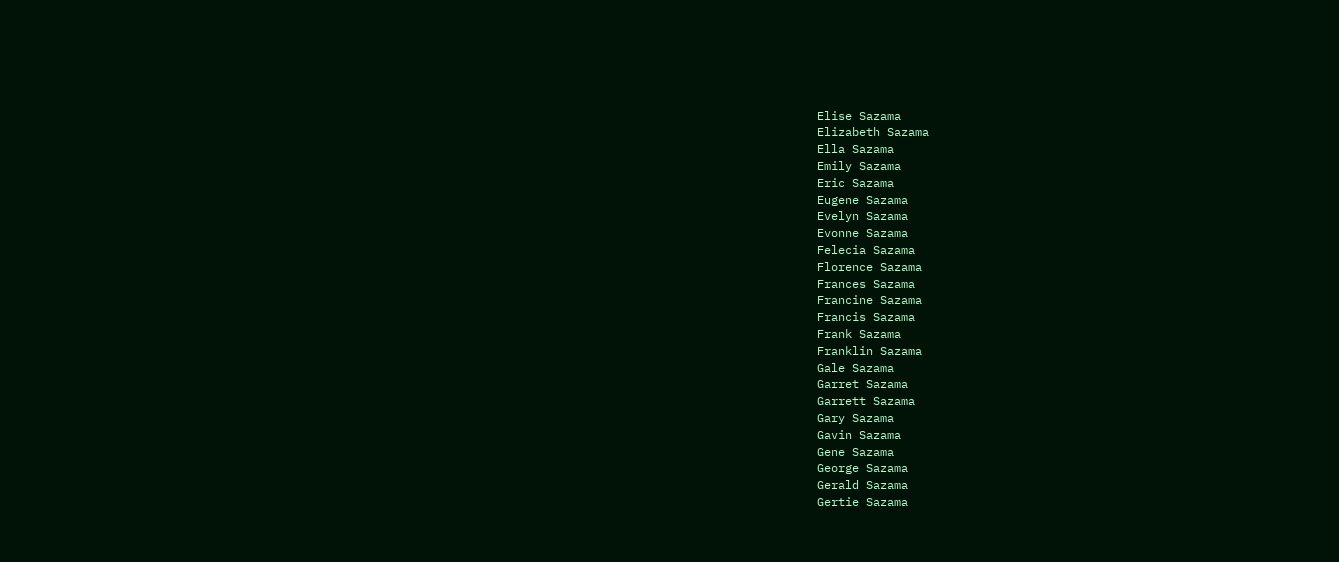Elise Sazama
Elizabeth Sazama
Ella Sazama
Emily Sazama
Eric Sazama
Eugene Sazama
Evelyn Sazama
Evonne Sazama
Felecia Sazama
Florence Sazama
Frances Sazama
Francine Sazama
Francis Sazama
Frank Sazama
Franklin Sazama
Gale Sazama
Garret Sazama
Garrett Sazama
Gary Sazama
Gavin Sazama
Gene Sazama
George Sazama
Gerald Sazama
Gertie Sazama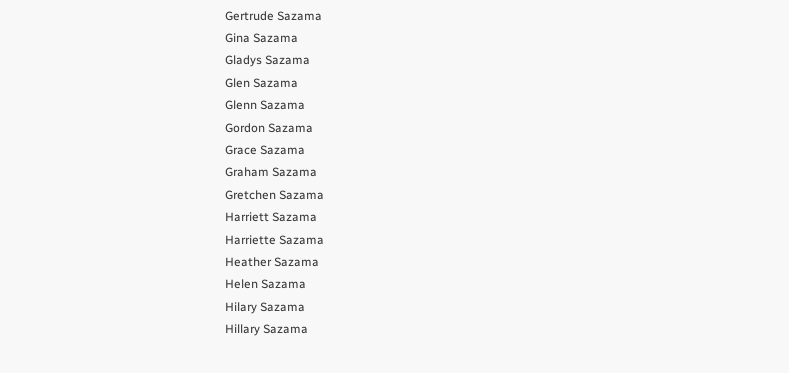Gertrude Sazama
Gina Sazama
Gladys Sazama
Glen Sazama
Glenn Sazama
Gordon Sazama
Grace Sazama
Graham Sazama
Gretchen Sazama
Harriett Sazama
Harriette Sazama
Heather Sazama
Helen Sazama
Hilary Sazama
Hillary Sazama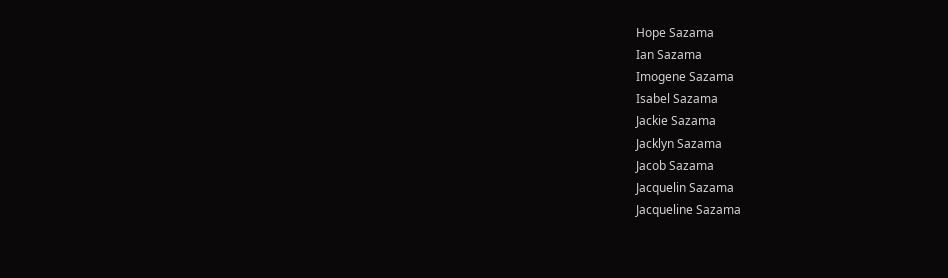Hope Sazama
Ian Sazama
Imogene Sazama
Isabel Sazama
Jackie Sazama
Jacklyn Sazama
Jacob Sazama
Jacquelin Sazama
Jacqueline Sazama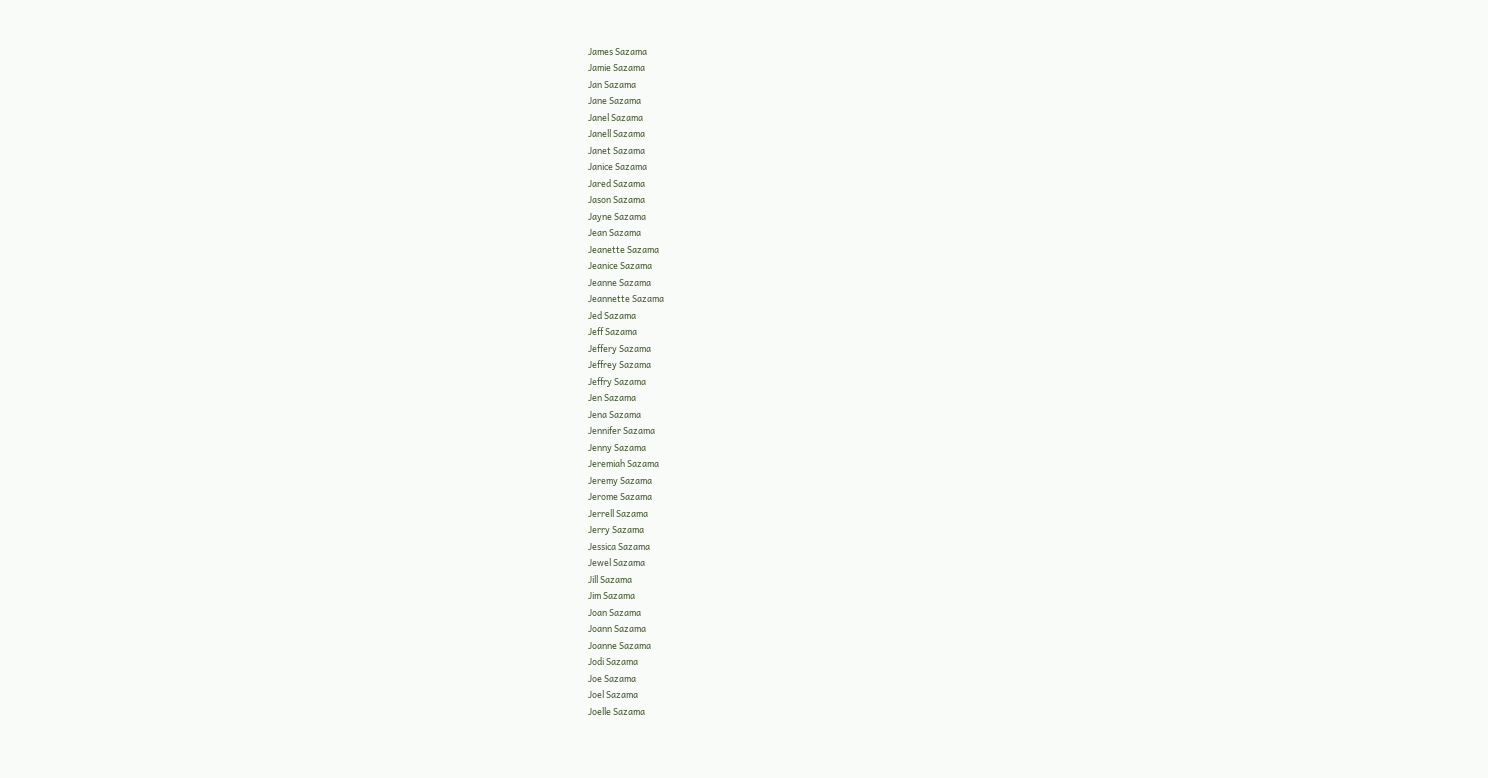James Sazama
Jamie Sazama
Jan Sazama
Jane Sazama
Janel Sazama
Janell Sazama
Janet Sazama
Janice Sazama
Jared Sazama
Jason Sazama
Jayne Sazama
Jean Sazama
Jeanette Sazama
Jeanice Sazama
Jeanne Sazama
Jeannette Sazama
Jed Sazama
Jeff Sazama
Jeffery Sazama
Jeffrey Sazama
Jeffry Sazama
Jen Sazama
Jena Sazama
Jennifer Sazama
Jenny Sazama
Jeremiah Sazama
Jeremy Sazama
Jerome Sazama
Jerrell Sazama
Jerry Sazama
Jessica Sazama
Jewel Sazama
Jill Sazama
Jim Sazama
Joan Sazama
Joann Sazama
Joanne Sazama
Jodi Sazama
Joe Sazama
Joel Sazama
Joelle Sazama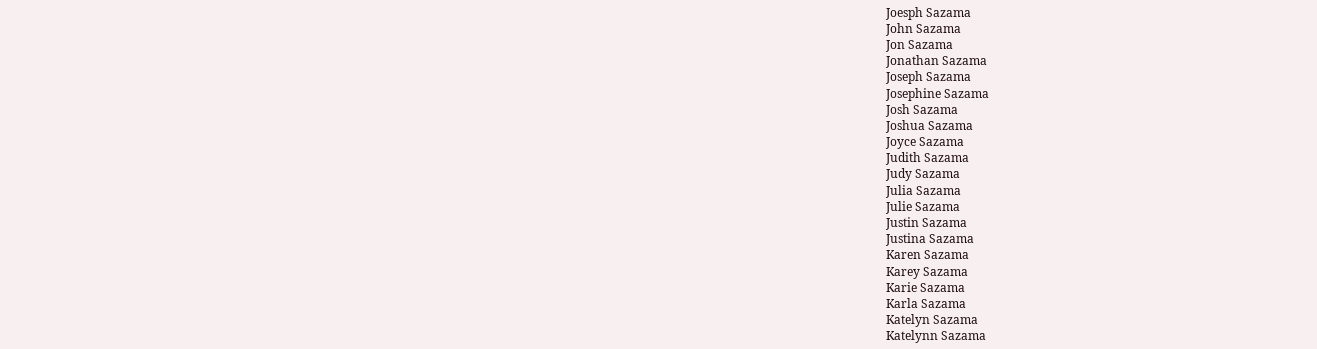Joesph Sazama
John Sazama
Jon Sazama
Jonathan Sazama
Joseph Sazama
Josephine Sazama
Josh Sazama
Joshua Sazama
Joyce Sazama
Judith Sazama
Judy Sazama
Julia Sazama
Julie Sazama
Justin Sazama
Justina Sazama
Karen Sazama
Karey Sazama
Karie Sazama
Karla Sazama
Katelyn Sazama
Katelynn Sazama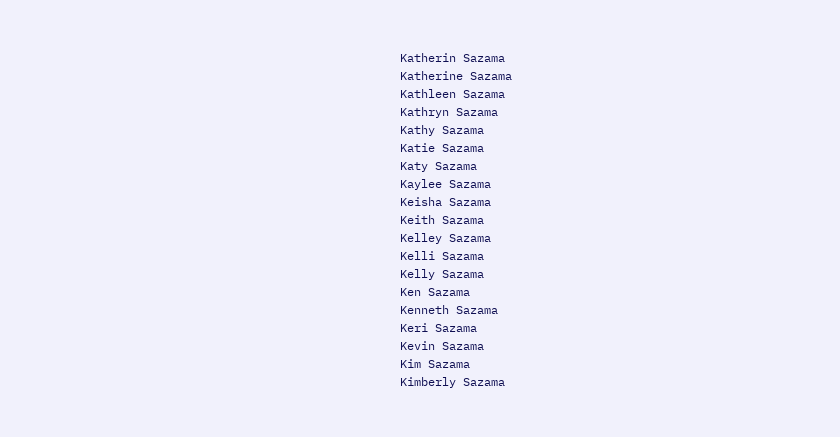Katherin Sazama
Katherine Sazama
Kathleen Sazama
Kathryn Sazama
Kathy Sazama
Katie Sazama
Katy Sazama
Kaylee Sazama
Keisha Sazama
Keith Sazama
Kelley Sazama
Kelli Sazama
Kelly Sazama
Ken Sazama
Kenneth Sazama
Keri Sazama
Kevin Sazama
Kim Sazama
Kimberly Sazama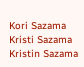Kori Sazama
Kristi Sazama
Kristin Sazama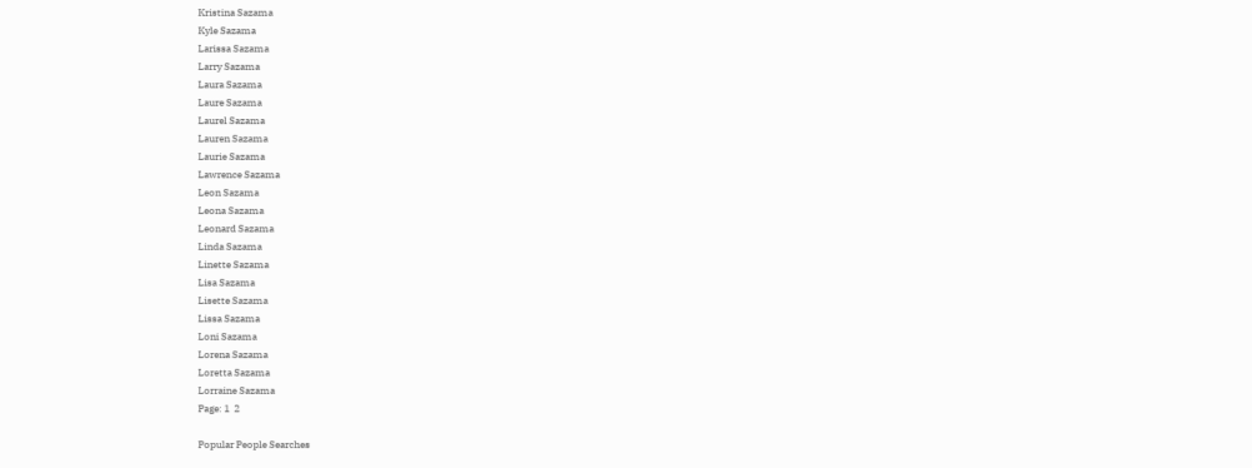Kristina Sazama
Kyle Sazama
Larissa Sazama
Larry Sazama
Laura Sazama
Laure Sazama
Laurel Sazama
Lauren Sazama
Laurie Sazama
Lawrence Sazama
Leon Sazama
Leona Sazama
Leonard Sazama
Linda Sazama
Linette Sazama
Lisa Sazama
Lisette Sazama
Lissa Sazama
Loni Sazama
Lorena Sazama
Loretta Sazama
Lorraine Sazama
Page: 1  2

Popular People Searches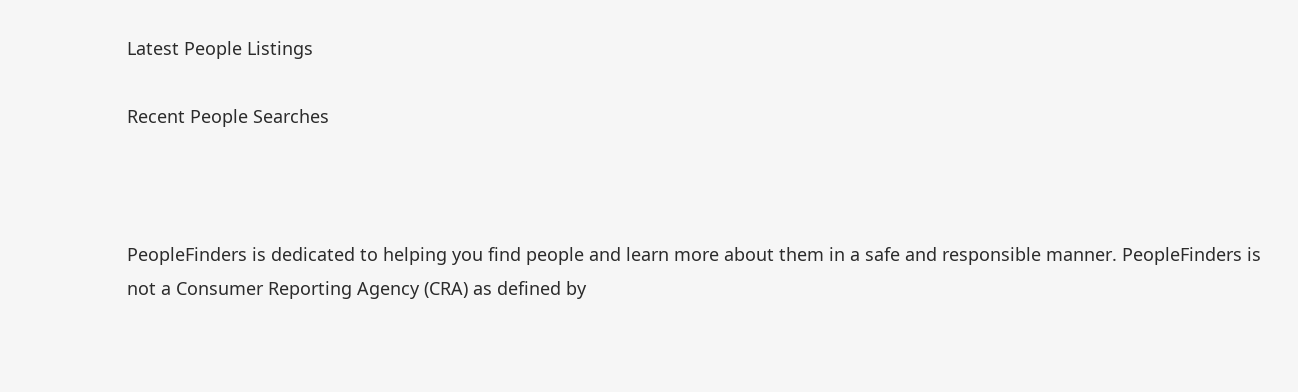Latest People Listings

Recent People Searches



PeopleFinders is dedicated to helping you find people and learn more about them in a safe and responsible manner. PeopleFinders is not a Consumer Reporting Agency (CRA) as defined by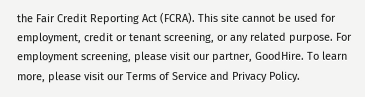the Fair Credit Reporting Act (FCRA). This site cannot be used for employment, credit or tenant screening, or any related purpose. For employment screening, please visit our partner, GoodHire. To learn more, please visit our Terms of Service and Privacy Policy.